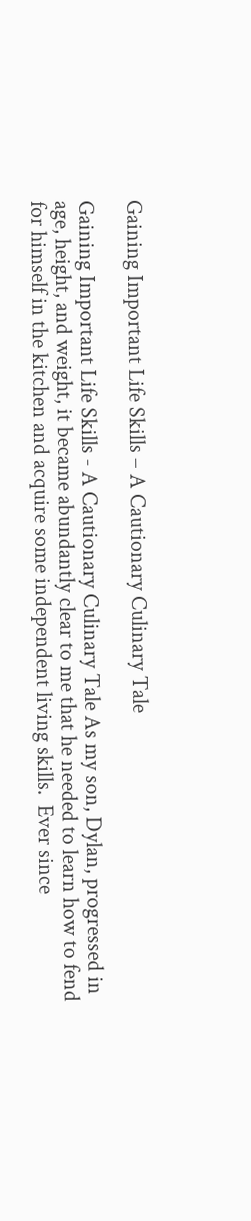Gaining Important Life Skills – A Cautionary Culinary Tale

Gaining Important Life Skills - A Cautionary Culinary Tale As my son, Dylan, progressed in age, height, and weight, it became abundantly clear to me that he needed to learn how to fend for himself in the kitchen and acquire some independent living skills.  Ever since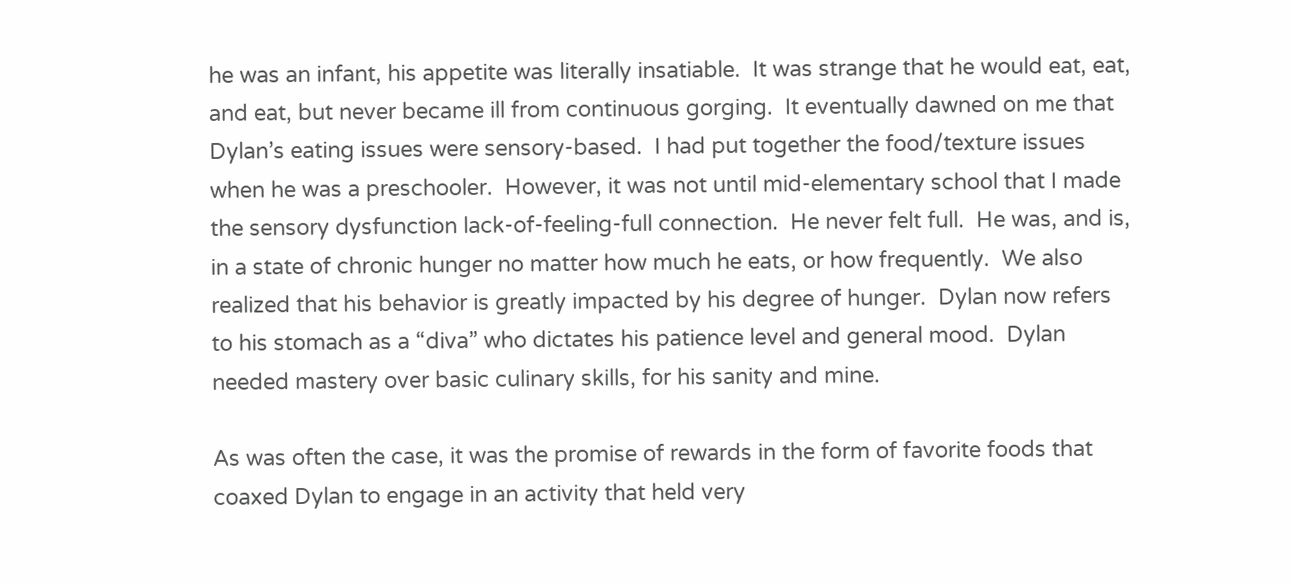he was an infant, his appetite was literally insatiable.  It was strange that he would eat, eat, and eat, but never became ill from continuous gorging.  It eventually dawned on me that Dylan’s eating issues were sensory-based.  I had put together the food/texture issues when he was a preschooler.  However, it was not until mid-elementary school that I made the sensory dysfunction lack-of-feeling-full connection.  He never felt full.  He was, and is, in a state of chronic hunger no matter how much he eats, or how frequently.  We also realized that his behavior is greatly impacted by his degree of hunger.  Dylan now refers to his stomach as a “diva” who dictates his patience level and general mood.  Dylan needed mastery over basic culinary skills, for his sanity and mine.

As was often the case, it was the promise of rewards in the form of favorite foods that coaxed Dylan to engage in an activity that held very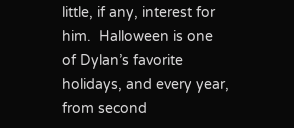little, if any, interest for him.  Halloween is one of Dylan’s favorite holidays, and every year, from second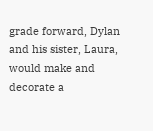grade forward, Dylan and his sister, Laura, would make and decorate a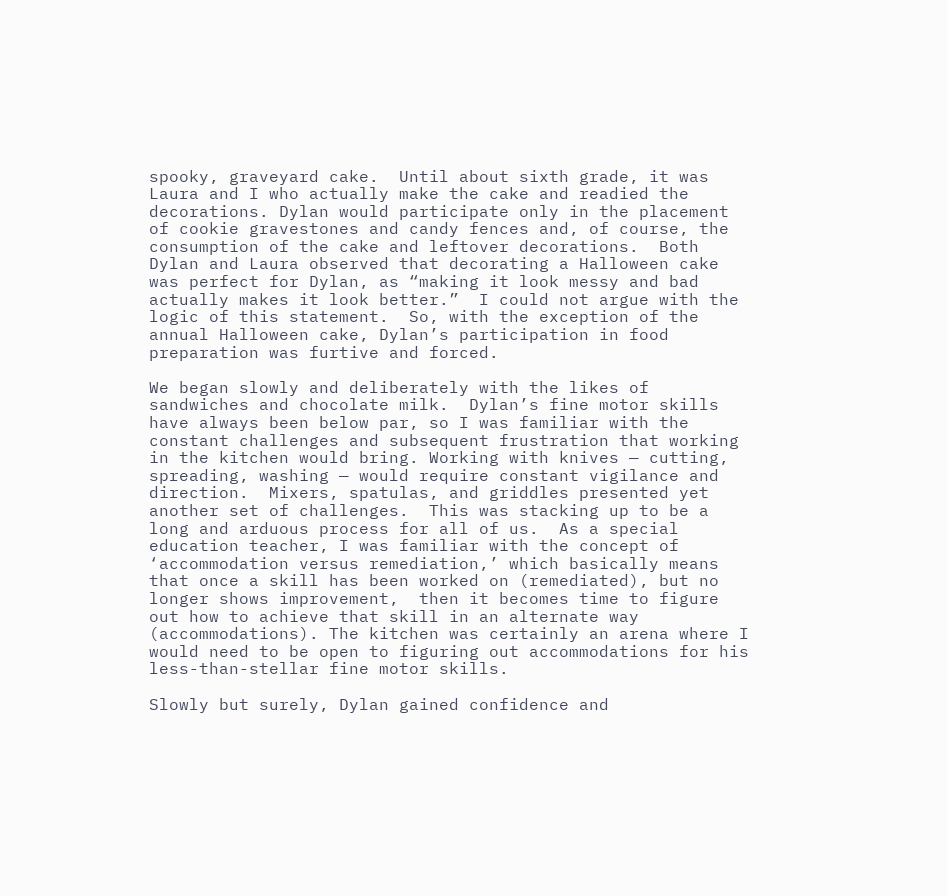spooky, graveyard cake.  Until about sixth grade, it was Laura and I who actually make the cake and readied the decorations. Dylan would participate only in the placement of cookie gravestones and candy fences and, of course, the consumption of the cake and leftover decorations.  Both Dylan and Laura observed that decorating a Halloween cake was perfect for Dylan, as “making it look messy and bad actually makes it look better.”  I could not argue with the logic of this statement.  So, with the exception of the annual Halloween cake, Dylan’s participation in food preparation was furtive and forced.

We began slowly and deliberately with the likes of sandwiches and chocolate milk.  Dylan’s fine motor skills have always been below par, so I was familiar with the constant challenges and subsequent frustration that working in the kitchen would bring. Working with knives — cutting, spreading, washing — would require constant vigilance and direction.  Mixers, spatulas, and griddles presented yet another set of challenges.  This was stacking up to be a long and arduous process for all of us.  As a special education teacher, I was familiar with the concept of ‘accommodation versus remediation,’ which basically means that once a skill has been worked on (remediated), but no longer shows improvement,  then it becomes time to figure out how to achieve that skill in an alternate way (accommodations). The kitchen was certainly an arena where I would need to be open to figuring out accommodations for his less-than-stellar fine motor skills.

Slowly but surely, Dylan gained confidence and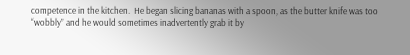competence in the kitchen.  He began slicing bananas with a spoon, as the butter knife was too “wobbly” and he would sometimes inadvertently grab it by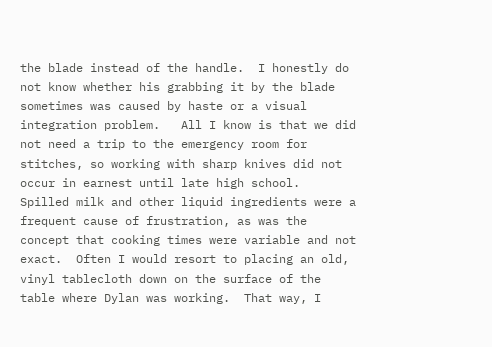the blade instead of the handle.  I honestly do not know whether his grabbing it by the blade sometimes was caused by haste or a visual integration problem.   All I know is that we did not need a trip to the emergency room for stitches, so working with sharp knives did not occur in earnest until late high school.  Spilled milk and other liquid ingredients were a frequent cause of frustration, as was the concept that cooking times were variable and not exact.  Often I would resort to placing an old, vinyl tablecloth down on the surface of the table where Dylan was working.  That way, I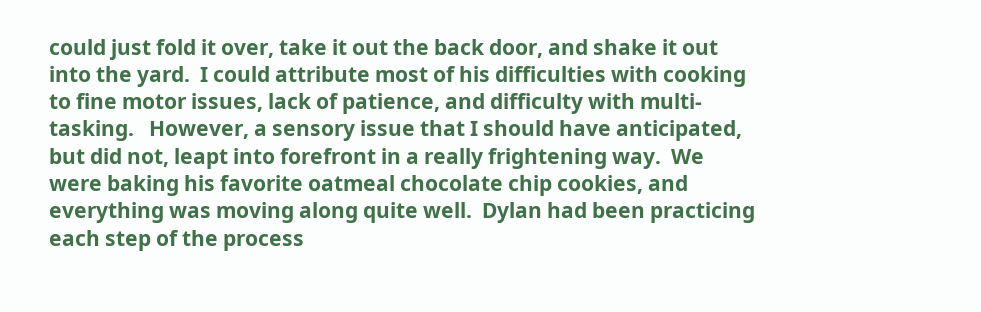could just fold it over, take it out the back door, and shake it out into the yard.  I could attribute most of his difficulties with cooking to fine motor issues, lack of patience, and difficulty with multi-tasking.   However, a sensory issue that I should have anticipated, but did not, leapt into forefront in a really frightening way.  We were baking his favorite oatmeal chocolate chip cookies, and everything was moving along quite well.  Dylan had been practicing each step of the process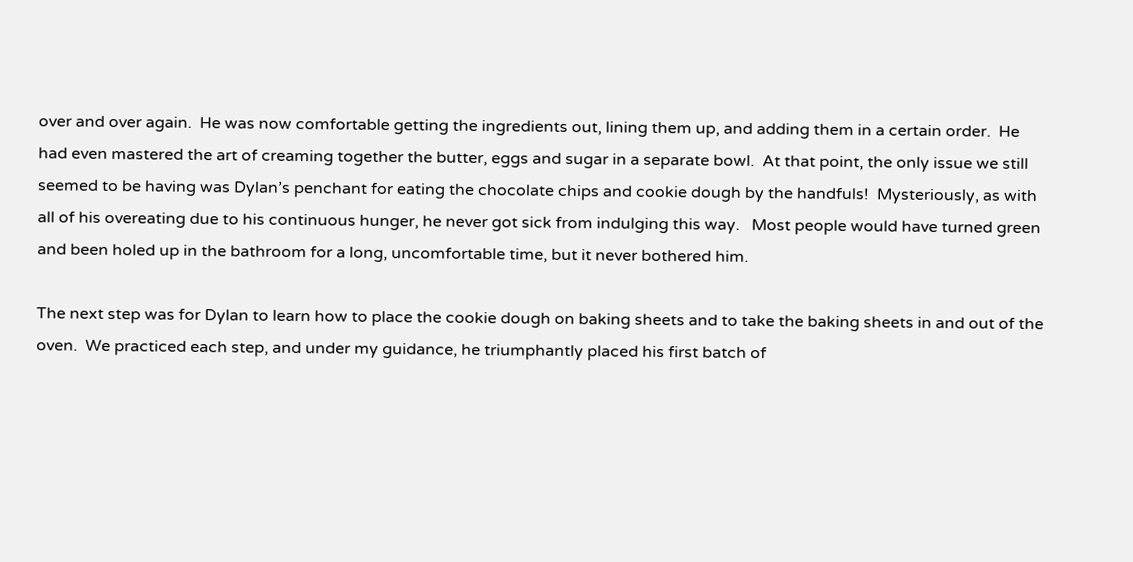over and over again.  He was now comfortable getting the ingredients out, lining them up, and adding them in a certain order.  He had even mastered the art of creaming together the butter, eggs and sugar in a separate bowl.  At that point, the only issue we still seemed to be having was Dylan’s penchant for eating the chocolate chips and cookie dough by the handfuls!  Mysteriously, as with all of his overeating due to his continuous hunger, he never got sick from indulging this way.   Most people would have turned green and been holed up in the bathroom for a long, uncomfortable time, but it never bothered him.

The next step was for Dylan to learn how to place the cookie dough on baking sheets and to take the baking sheets in and out of the oven.  We practiced each step, and under my guidance, he triumphantly placed his first batch of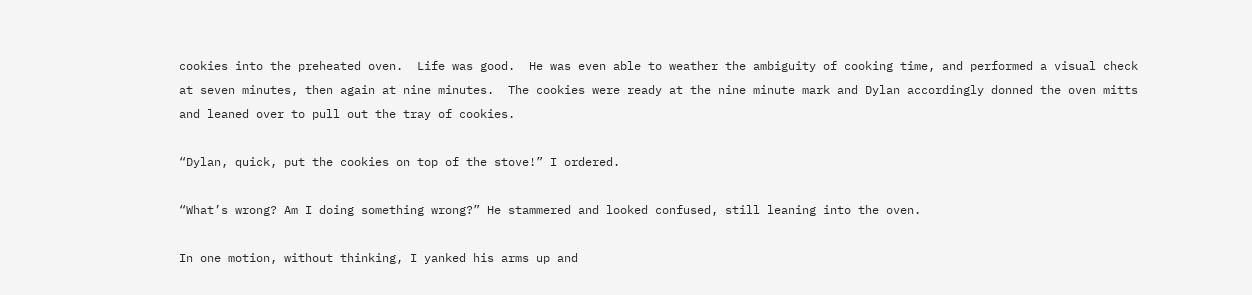cookies into the preheated oven.  Life was good.  He was even able to weather the ambiguity of cooking time, and performed a visual check at seven minutes, then again at nine minutes.  The cookies were ready at the nine minute mark and Dylan accordingly donned the oven mitts and leaned over to pull out the tray of cookies.

“Dylan, quick, put the cookies on top of the stove!” I ordered.

“What’s wrong? Am I doing something wrong?” He stammered and looked confused, still leaning into the oven.

In one motion, without thinking, I yanked his arms up and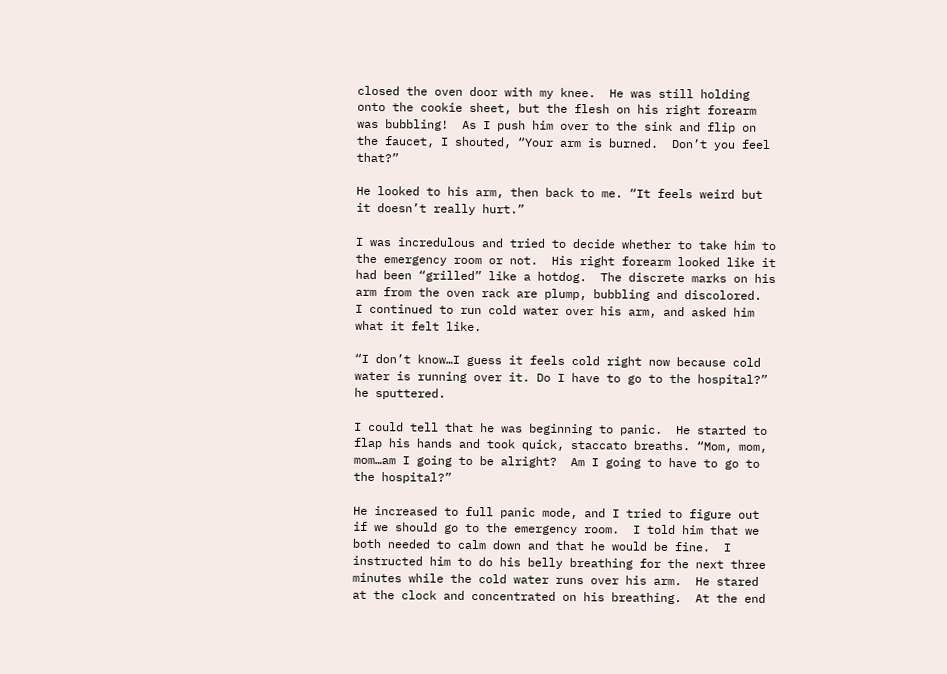closed the oven door with my knee.  He was still holding onto the cookie sheet, but the flesh on his right forearm was bubbling!  As I push him over to the sink and flip on the faucet, I shouted, “Your arm is burned.  Don’t you feel that?”

He looked to his arm, then back to me. “It feels weird but it doesn’t really hurt.”

I was incredulous and tried to decide whether to take him to the emergency room or not.  His right forearm looked like it had been “grilled” like a hotdog.  The discrete marks on his arm from the oven rack are plump, bubbling and discolored.  I continued to run cold water over his arm, and asked him what it felt like.

“I don’t know…I guess it feels cold right now because cold water is running over it. Do I have to go to the hospital?”  he sputtered.

I could tell that he was beginning to panic.  He started to flap his hands and took quick, staccato breaths. “Mom, mom, mom…am I going to be alright?  Am I going to have to go to the hospital?”

He increased to full panic mode, and I tried to figure out if we should go to the emergency room.  I told him that we both needed to calm down and that he would be fine.  I instructed him to do his belly breathing for the next three minutes while the cold water runs over his arm.  He stared at the clock and concentrated on his breathing.  At the end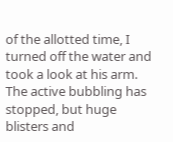of the allotted time, I turned off the water and took a look at his arm.  The active bubbling has stopped, but huge blisters and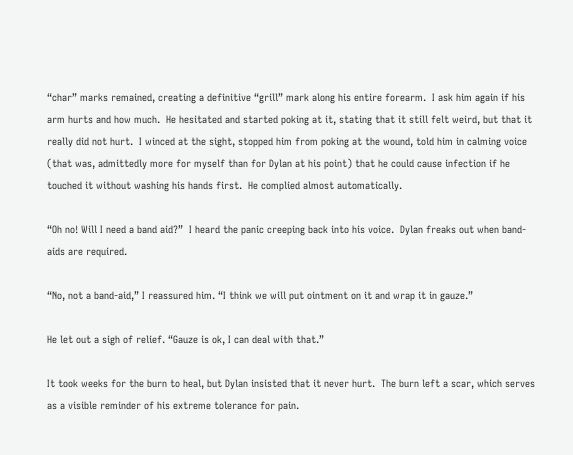“char” marks remained, creating a definitive “grill” mark along his entire forearm.  I ask him again if his arm hurts and how much.  He hesitated and started poking at it, stating that it still felt weird, but that it really did not hurt.  I winced at the sight, stopped him from poking at the wound, told him in calming voice (that was, admittedly more for myself than for Dylan at his point) that he could cause infection if he touched it without washing his hands first.  He complied almost automatically.

“Oh no! Will I need a band aid?”  I heard the panic creeping back into his voice.  Dylan freaks out when band-aids are required.

“No, not a band-aid,” I reassured him. “I think we will put ointment on it and wrap it in gauze.”

He let out a sigh of relief. “Gauze is ok, I can deal with that.”

It took weeks for the burn to heal, but Dylan insisted that it never hurt.  The burn left a scar, which serves as a visible reminder of his extreme tolerance for pain.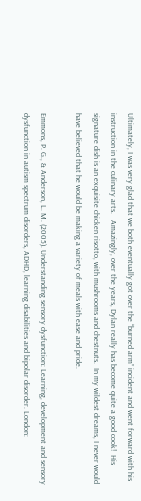Ultimately, I was very glad that we both eventually got over the “burned arm” incident and went forward with his instruction in the culinary arts.   Amazingly, over the years, Dylan really has become quite a good cook!  His signature dish is an exquisite chicken risotto, with mushrooms and chestnuts.  In my wildest dreams, I never would have believed that he would be making a variety of meals with ease and pride.

Emmons, P. G., & Anderson, L. M. (2005). Understanding sensory dysfunction: Learning, development and sensory dysfunction in autism spectrum disorders, ADHD, learning disabilities and bipolar disorder. London: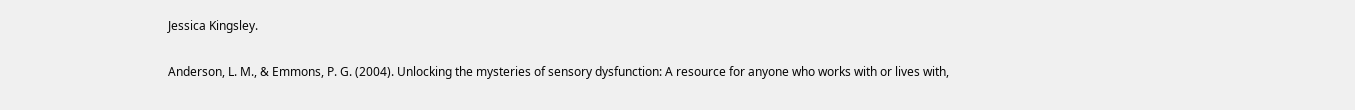Jessica Kingsley.

Anderson, L. M., & Emmons, P. G. (2004). Unlocking the mysteries of sensory dysfunction: A resource for anyone who works with or lives with,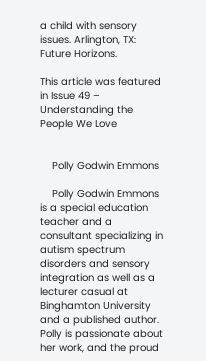a child with sensory issues. Arlington, TX: Future Horizons.

This article was featured in Issue 49 – Understanding the People We Love


    Polly Godwin Emmons

    Polly Godwin Emmons is a special education teacher and a consultant specializing in autism spectrum disorders and sensory integration as well as a lecturer casual at Binghamton University and a published author. Polly is passionate about her work, and the proud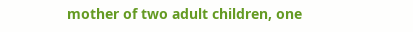mother of two adult children, one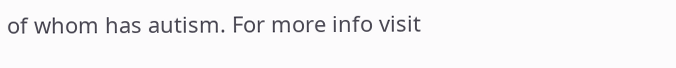of whom has autism. For more info visit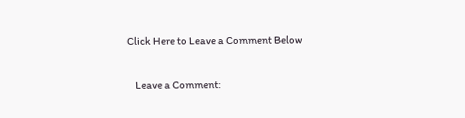Click Here to Leave a Comment Below

    Leave a Comment: